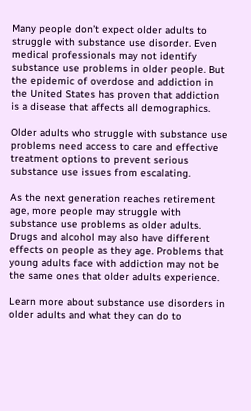Many people don’t expect older adults to struggle with substance use disorder. Even medical professionals may not identify substance use problems in older people. But the epidemic of overdose and addiction in the United States has proven that addiction is a disease that affects all demographics.

Older adults who struggle with substance use problems need access to care and effective treatment options to prevent serious substance use issues from escalating.

As the next generation reaches retirement age, more people may struggle with substance use problems as older adults. Drugs and alcohol may also have different effects on people as they age. Problems that young adults face with addiction may not be the same ones that older adults experience.

Learn more about substance use disorders in older adults and what they can do to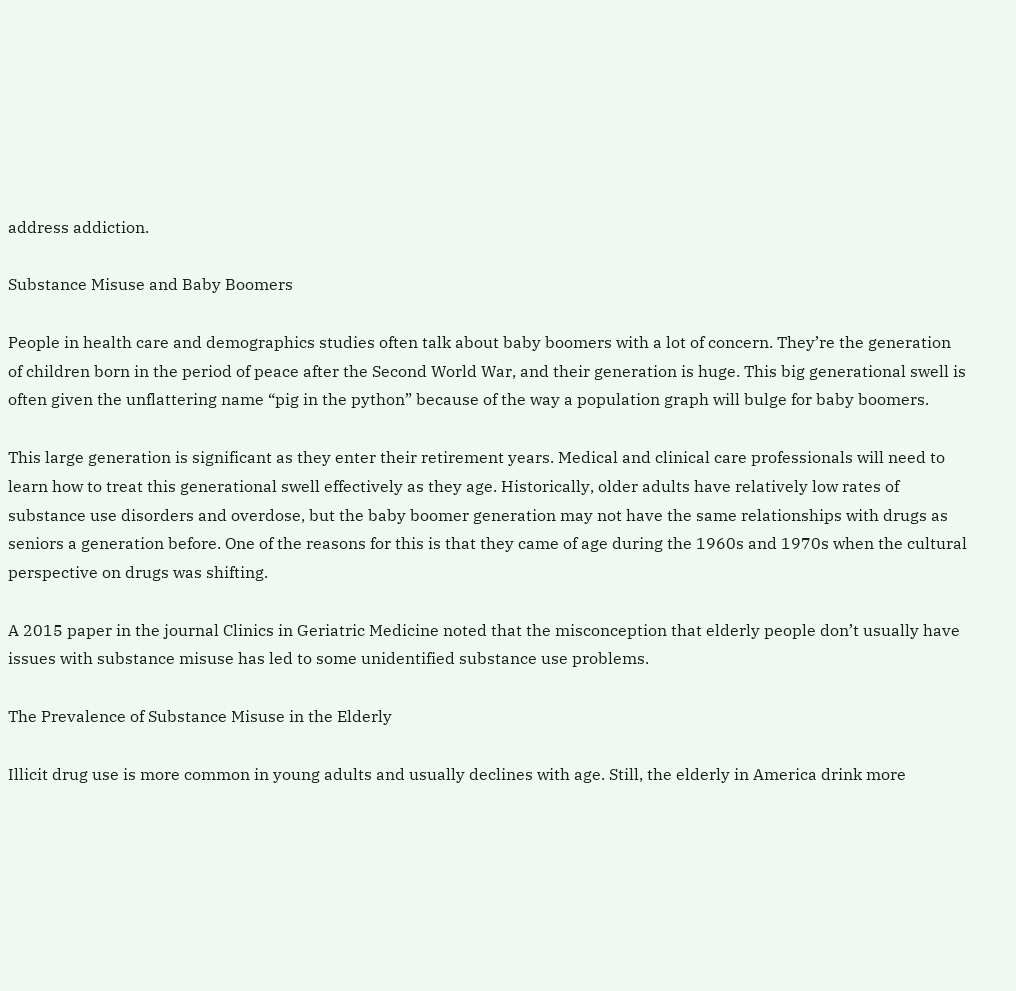address addiction.

Substance Misuse and Baby Boomers

People in health care and demographics studies often talk about baby boomers with a lot of concern. They’re the generation of children born in the period of peace after the Second World War, and their generation is huge. This big generational swell is often given the unflattering name “pig in the python” because of the way a population graph will bulge for baby boomers.

This large generation is significant as they enter their retirement years. Medical and clinical care professionals will need to learn how to treat this generational swell effectively as they age. Historically, older adults have relatively low rates of substance use disorders and overdose, but the baby boomer generation may not have the same relationships with drugs as seniors a generation before. One of the reasons for this is that they came of age during the 1960s and 1970s when the cultural perspective on drugs was shifting.

A 2015 paper in the journal Clinics in Geriatric Medicine noted that the misconception that elderly people don’t usually have issues with substance misuse has led to some unidentified substance use problems.

The Prevalence of Substance Misuse in the Elderly

Illicit drug use is more common in young adults and usually declines with age. Still, the elderly in America drink more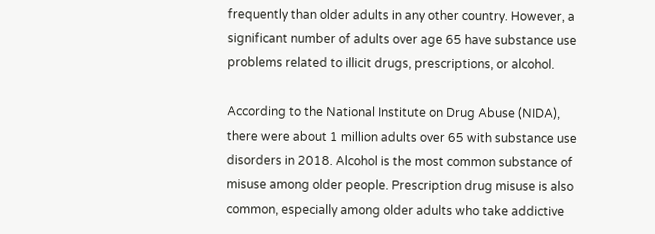frequently than older adults in any other country. However, a significant number of adults over age 65 have substance use problems related to illicit drugs, prescriptions, or alcohol.

According to the National Institute on Drug Abuse (NIDA), there were about 1 million adults over 65 with substance use disorders in 2018. Alcohol is the most common substance of misuse among older people. Prescription drug misuse is also common, especially among older adults who take addictive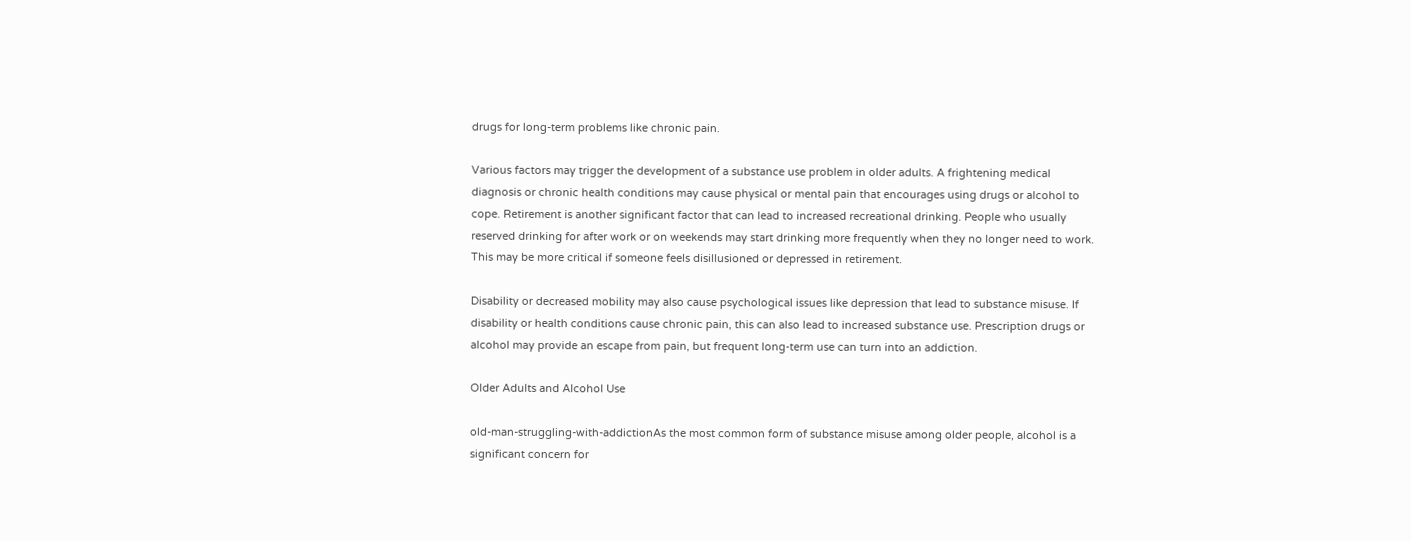drugs for long-term problems like chronic pain.

Various factors may trigger the development of a substance use problem in older adults. A frightening medical diagnosis or chronic health conditions may cause physical or mental pain that encourages using drugs or alcohol to cope. Retirement is another significant factor that can lead to increased recreational drinking. People who usually reserved drinking for after work or on weekends may start drinking more frequently when they no longer need to work. This may be more critical if someone feels disillusioned or depressed in retirement.

Disability or decreased mobility may also cause psychological issues like depression that lead to substance misuse. If disability or health conditions cause chronic pain, this can also lead to increased substance use. Prescription drugs or alcohol may provide an escape from pain, but frequent long-term use can turn into an addiction.

Older Adults and Alcohol Use

old-man-struggling-with-addictionAs the most common form of substance misuse among older people, alcohol is a significant concern for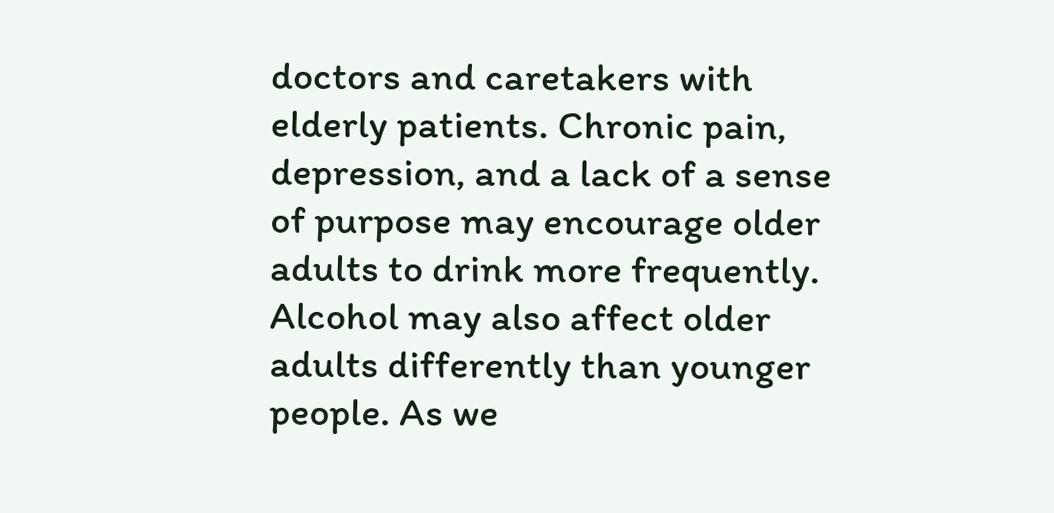doctors and caretakers with elderly patients. Chronic pain, depression, and a lack of a sense of purpose may encourage older adults to drink more frequently. Alcohol may also affect older adults differently than younger people. As we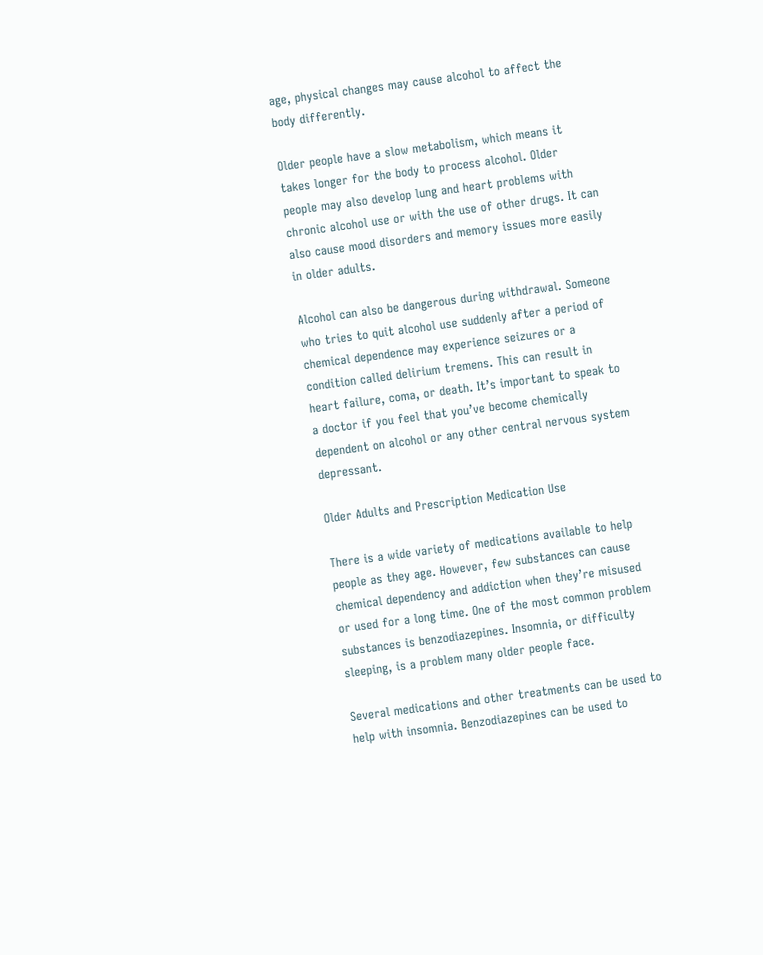age, physical changes may cause alcohol to affect the body differently.

Older people have a slow metabolism, which means it takes longer for the body to process alcohol. Older people may also develop lung and heart problems with chronic alcohol use or with the use of other drugs. It can also cause mood disorders and memory issues more easily in older adults.

Alcohol can also be dangerous during withdrawal. Someone who tries to quit alcohol use suddenly after a period of chemical dependence may experience seizures or a condition called delirium tremens. This can result in heart failure, coma, or death. It’s important to speak to a doctor if you feel that you’ve become chemically dependent on alcohol or any other central nervous system depressant.

Older Adults and Prescription Medication Use

There is a wide variety of medications available to help people as they age. However, few substances can cause chemical dependency and addiction when they’re misused or used for a long time. One of the most common problem substances is benzodiazepines. Insomnia, or difficulty sleeping, is a problem many older people face.

Several medications and other treatments can be used to help with insomnia. Benzodiazepines can be used to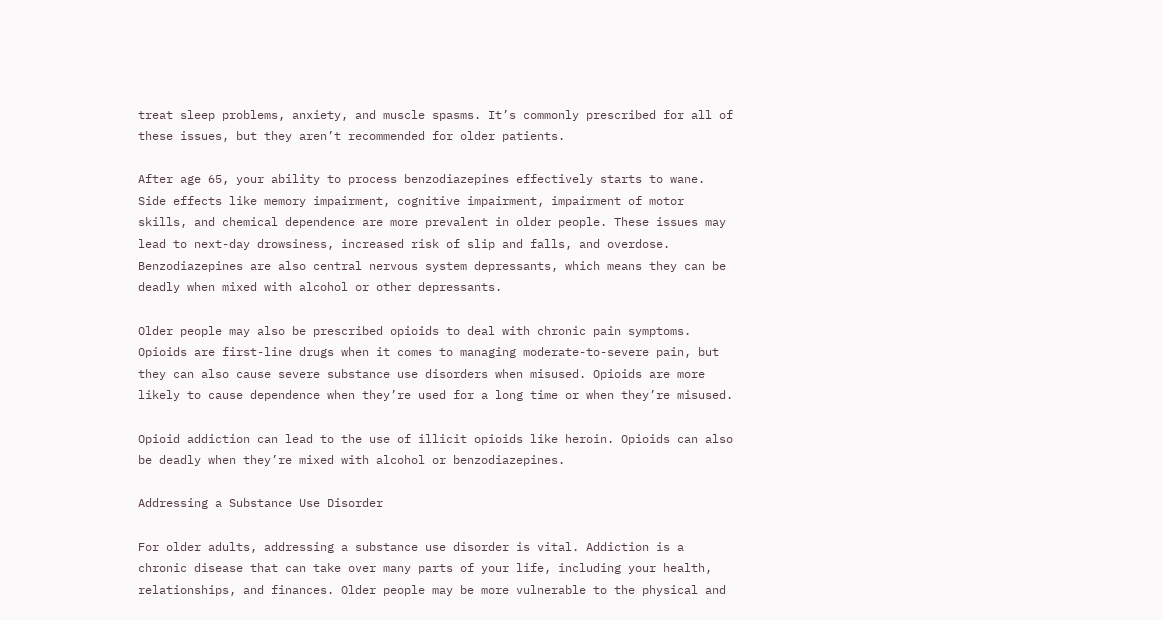treat sleep problems, anxiety, and muscle spasms. It’s commonly prescribed for all of these issues, but they aren’t recommended for older patients.

After age 65, your ability to process benzodiazepines effectively starts to wane. Side effects like memory impairment, cognitive impairment, impairment of motor skills, and chemical dependence are more prevalent in older people. These issues may lead to next-day drowsiness, increased risk of slip and falls, and overdose. Benzodiazepines are also central nervous system depressants, which means they can be deadly when mixed with alcohol or other depressants.

Older people may also be prescribed opioids to deal with chronic pain symptoms. Opioids are first-line drugs when it comes to managing moderate-to-severe pain, but they can also cause severe substance use disorders when misused. Opioids are more likely to cause dependence when they’re used for a long time or when they’re misused.

Opioid addiction can lead to the use of illicit opioids like heroin. Opioids can also be deadly when they’re mixed with alcohol or benzodiazepines.

Addressing a Substance Use Disorder

For older adults, addressing a substance use disorder is vital. Addiction is a chronic disease that can take over many parts of your life, including your health, relationships, and finances. Older people may be more vulnerable to the physical and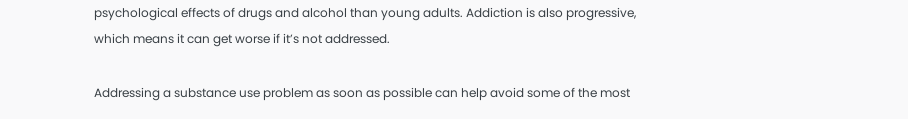psychological effects of drugs and alcohol than young adults. Addiction is also progressive, which means it can get worse if it’s not addressed.

Addressing a substance use problem as soon as possible can help avoid some of the most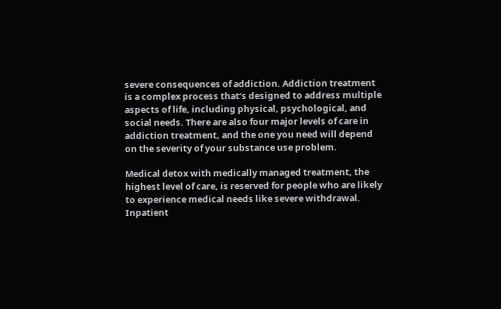severe consequences of addiction. Addiction treatment is a complex process that’s designed to address multiple aspects of life, including physical, psychological, and social needs. There are also four major levels of care in addiction treatment, and the one you need will depend on the severity of your substance use problem.

Medical detox with medically managed treatment, the highest level of care, is reserved for people who are likely to experience medical needs like severe withdrawal. Inpatient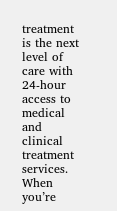treatment is the next level of care with 24-hour access to medical and clinical treatment services. When you’re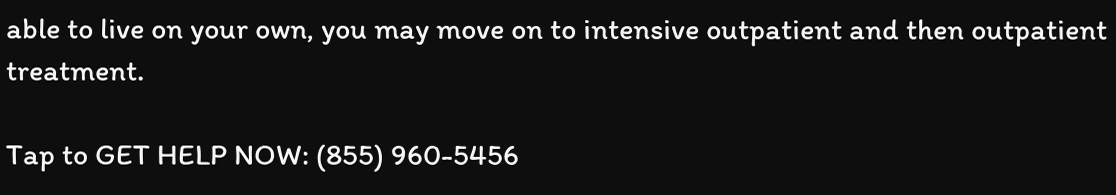able to live on your own, you may move on to intensive outpatient and then outpatient treatment.

Tap to GET HELP NOW: (855) 960-5456